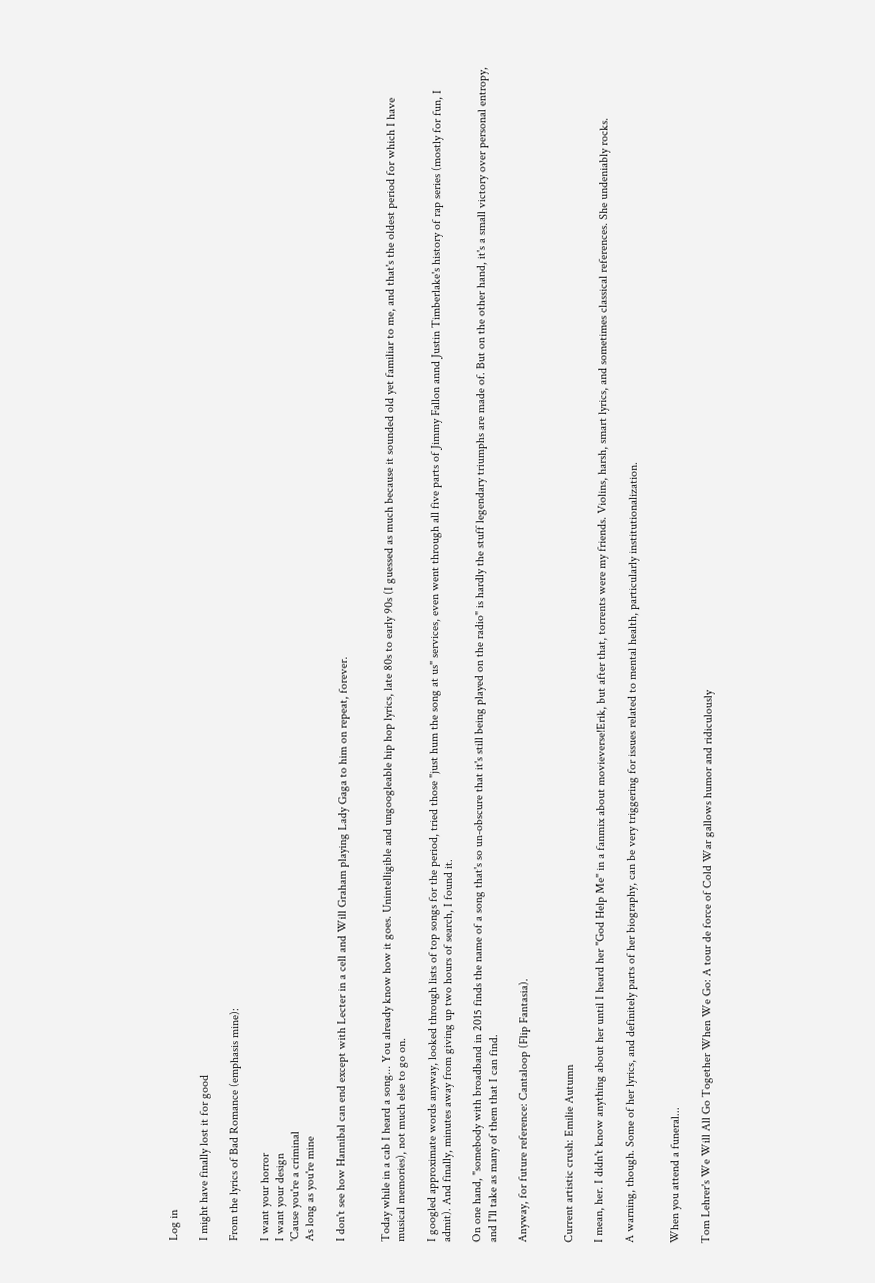Log in

I might have finally lost it for good

From the lyrics of Bad Romance (emphasis mine):

I want your horror
I want your design
'Cause you're a criminal
As long as you're mine

I don't see how Hannibal can end except with Lecter in a cell and Will Graham playing Lady Gaga to him on repeat, forever.


Today while in a cab I heard a song... You already know how it goes. Unintelligible and ungoogleable hip hop lyrics, late 80s to early 90s (I guessed as much because it sounded old yet familiar to me, and that's the oldest period for which I have musical memories), not much else to go on.

I googled approximate words anyway, looked through lists of top songs for the period, tried those "just hum the song at us" services, even went through all five parts of Jimmy Fallon annd Justin Timberlake's history of rap series (mostly for fun, I admit). And finally, minutes away from giving up two hours of search, I found it.

On one hand, "somebody with broadband in 2015 finds the name of a song that's so un-obscure that it's still being played on the radio" is hardly the stuff legendary triumphs are made of. But on the other hand, it's a small victory over personal entropy, and I'll take as many of them that I can find.

Anyway, for future reference: Cantaloop (Flip Fantasia).


Current artistic crush: Emilie Autumn

I mean, her. I didn't know anything about her until I heard her "God Help Me" in a fanmix about movieverse!Erik, but after that, torrents were my friends. Violins, harsh, smart lyrics, and sometimes classical references. She undeniably rocks.

A warning, though. Some of her lyrics, and definitely parts of her biography, can be very triggering for issues related to mental health, particularly institutionalization.


When you attend a funeral...

Tom Lehrer's We Will All Go Together When We Go: A tour de force of Cold War gallows humor and ridiculously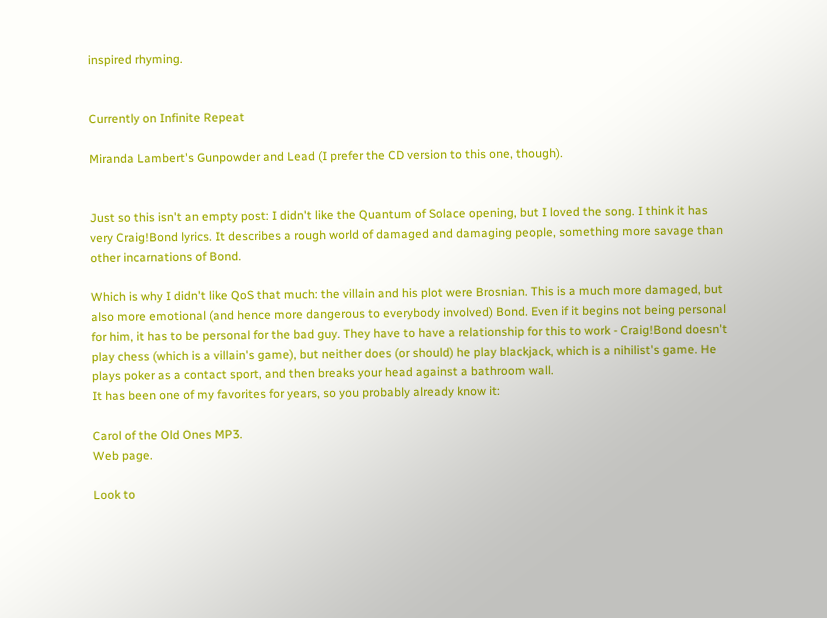inspired rhyming.


Currently on Infinite Repeat

Miranda Lambert's Gunpowder and Lead (I prefer the CD version to this one, though).


Just so this isn't an empty post: I didn't like the Quantum of Solace opening, but I loved the song. I think it has very Craig!Bond lyrics. It describes a rough world of damaged and damaging people, something more savage than other incarnations of Bond.

Which is why I didn't like QoS that much: the villain and his plot were Brosnian. This is a much more damaged, but also more emotional (and hence more dangerous to everybody involved) Bond. Even if it begins not being personal for him, it has to be personal for the bad guy. They have to have a relationship for this to work - Craig!Bond doesn't play chess (which is a villain's game), but neither does (or should) he play blackjack, which is a nihilist's game. He plays poker as a contact sport, and then breaks your head against a bathroom wall.
It has been one of my favorites for years, so you probably already know it:

Carol of the Old Ones MP3.
Web page.

Look to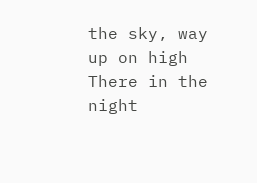the sky, way up on high
There in the night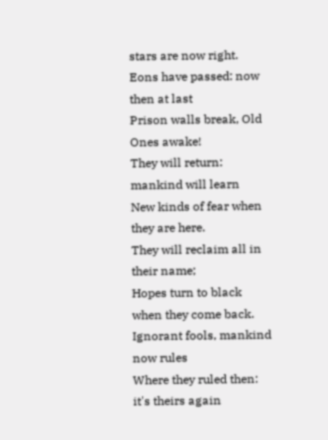stars are now right.
Eons have passed: now then at last
Prison walls break, Old Ones awake!
They will return: mankind will learn
New kinds of fear when they are here.
They will reclaim all in their name;
Hopes turn to black when they come back.
Ignorant fools, mankind now rules
Where they ruled then: it's theirs again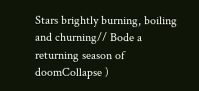Stars brightly burning, boiling and churning// Bode a returning season of doomCollapse )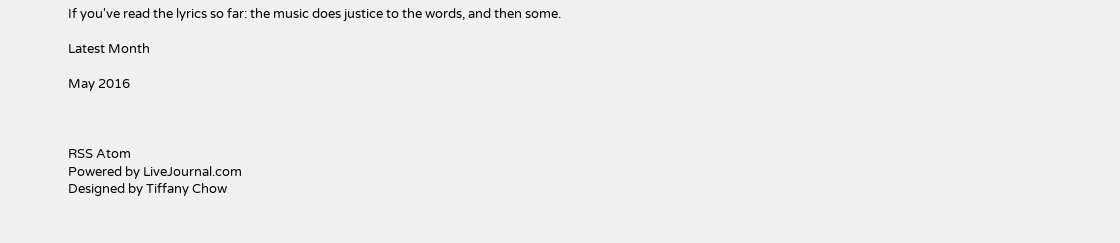If you've read the lyrics so far: the music does justice to the words, and then some.

Latest Month

May 2016



RSS Atom
Powered by LiveJournal.com
Designed by Tiffany Chow